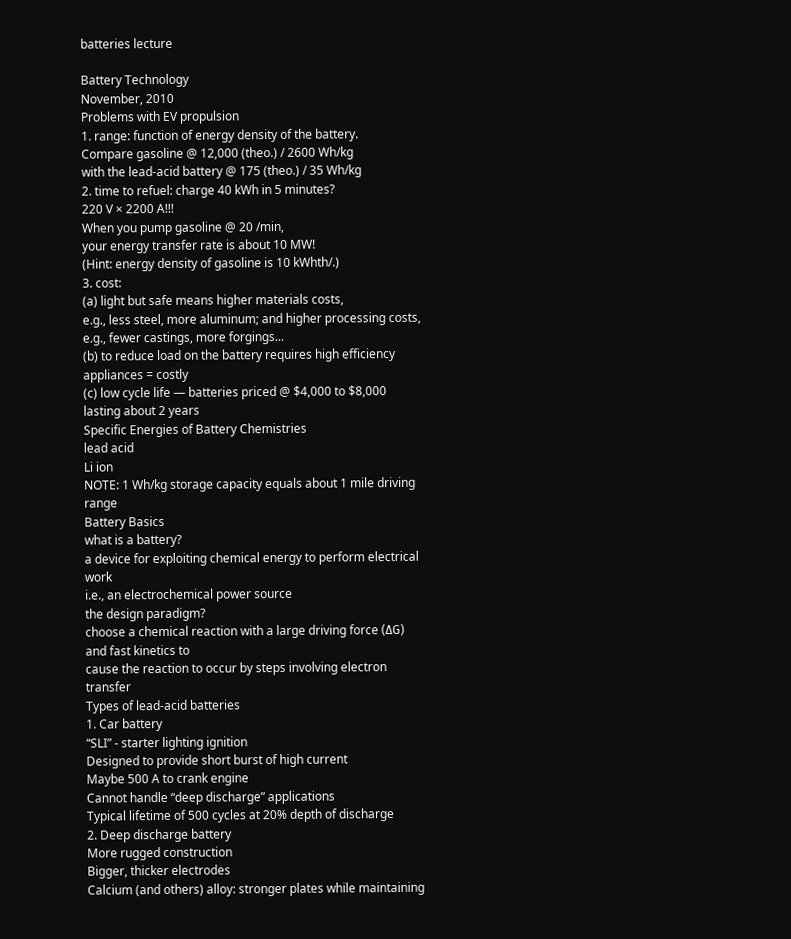batteries lecture

Battery Technology
November, 2010
Problems with EV propulsion
1. range: function of energy density of the battery.
Compare gasoline @ 12,000 (theo.) / 2600 Wh/kg
with the lead-acid battery @ 175 (theo.) / 35 Wh/kg
2. time to refuel: charge 40 kWh in 5 minutes?
220 V × 2200 A!!!
When you pump gasoline @ 20 /min,
your energy transfer rate is about 10 MW!
(Hint: energy density of gasoline is 10 kWhth/.)
3. cost:
(a) light but safe means higher materials costs,
e.g., less steel, more aluminum; and higher processing costs,
e.g., fewer castings, more forgings...
(b) to reduce load on the battery requires high efficiency appliances = costly
(c) low cycle life — batteries priced @ $4,000 to $8,000
lasting about 2 years
Specific Energies of Battery Chemistries
lead acid
Li ion
NOTE: 1 Wh/kg storage capacity equals about 1 mile driving range
Battery Basics
what is a battery?
a device for exploiting chemical energy to perform electrical work
i.e., an electrochemical power source
the design paradigm?
choose a chemical reaction with a large driving force (ΔG) and fast kinetics to
cause the reaction to occur by steps involving electron transfer
Types of lead-acid batteries
1. Car battery
“SLI” - starter lighting ignition
Designed to provide short burst of high current
Maybe 500 A to crank engine
Cannot handle “deep discharge” applications
Typical lifetime of 500 cycles at 20% depth of discharge
2. Deep discharge battery
More rugged construction
Bigger, thicker electrodes
Calcium (and others) alloy: stronger plates while maintaining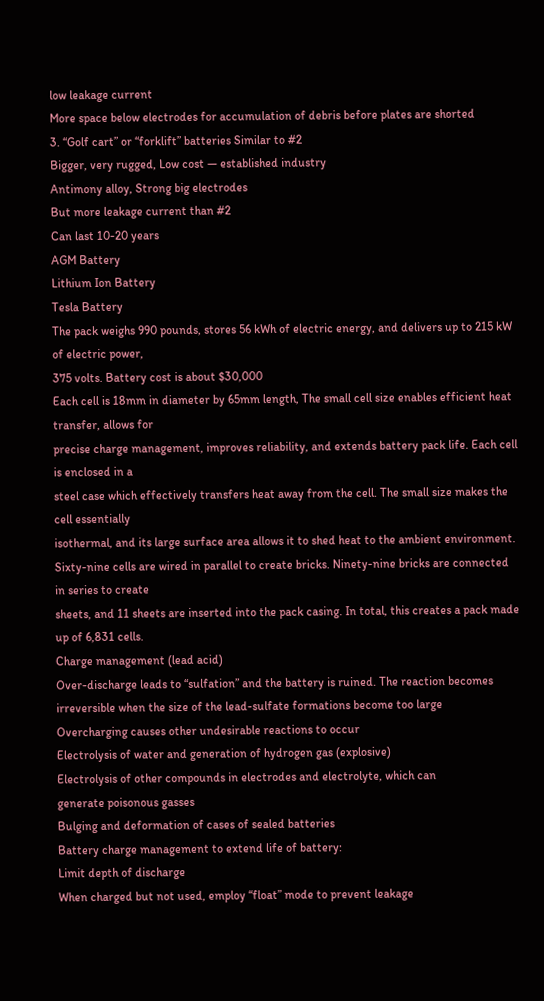low leakage current
More space below electrodes for accumulation of debris before plates are shorted
3. “Golf cart” or “forklift” batteries Similar to #2
Bigger, very rugged, Low cost — established industry
Antimony alloy, Strong big electrodes
But more leakage current than #2
Can last 10-20 years
AGM Battery
Lithium Ion Battery
Tesla Battery
The pack weighs 990 pounds, stores 56 kWh of electric energy, and delivers up to 215 kW of electric power,
375 volts. Battery cost is about $30,000
Each cell is 18mm in diameter by 65mm length, The small cell size enables efficient heat transfer, allows for
precise charge management, improves reliability, and extends battery pack life. Each cell is enclosed in a
steel case which effectively transfers heat away from the cell. The small size makes the cell essentially
isothermal, and its large surface area allows it to shed heat to the ambient environment.
Sixty-nine cells are wired in parallel to create bricks. Ninety-nine bricks are connected in series to create
sheets, and 11 sheets are inserted into the pack casing. In total, this creates a pack made up of 6,831 cells.
Charge management (lead acid)
Over-discharge leads to “sulfation” and the battery is ruined. The reaction becomes
irreversible when the size of the lead-sulfate formations become too large
Overcharging causes other undesirable reactions to occur
Electrolysis of water and generation of hydrogen gas (explosive)
Electrolysis of other compounds in electrodes and electrolyte, which can
generate poisonous gasses
Bulging and deformation of cases of sealed batteries
Battery charge management to extend life of battery:
Limit depth of discharge
When charged but not used, employ “float” mode to prevent leakage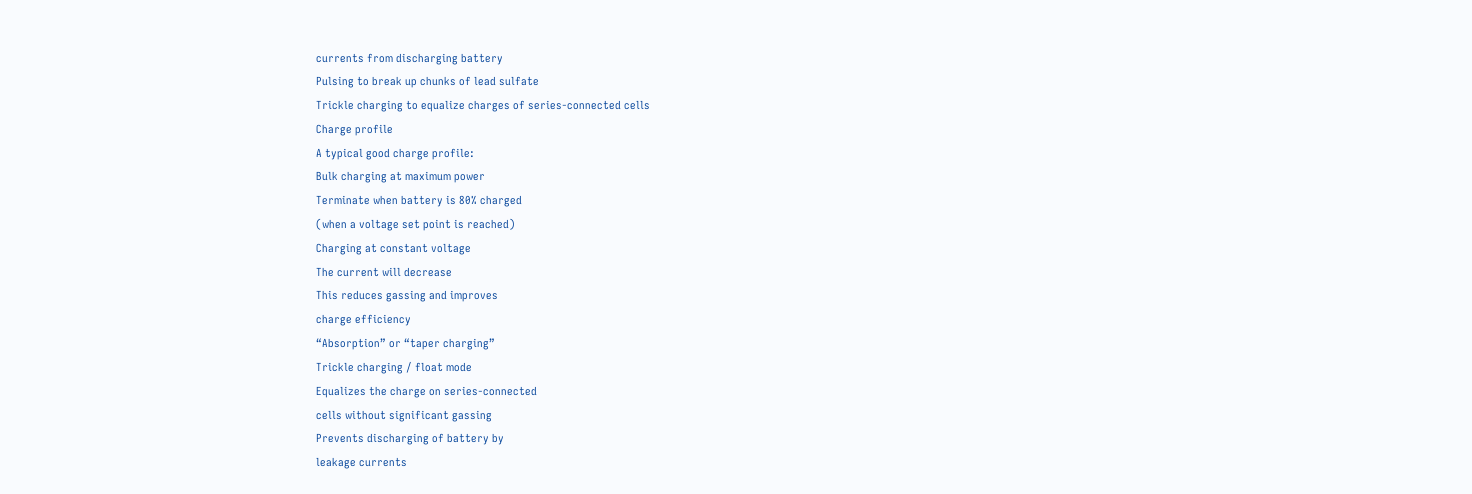currents from discharging battery
Pulsing to break up chunks of lead sulfate
Trickle charging to equalize charges of series-connected cells
Charge profile
A typical good charge profile:
Bulk charging at maximum power
Terminate when battery is 80% charged
(when a voltage set point is reached)
Charging at constant voltage
The current will decrease
This reduces gassing and improves
charge efficiency
“Absorption” or “taper charging”
Trickle charging / float mode
Equalizes the charge on series-connected
cells without significant gassing
Prevents discharging of battery by
leakage currents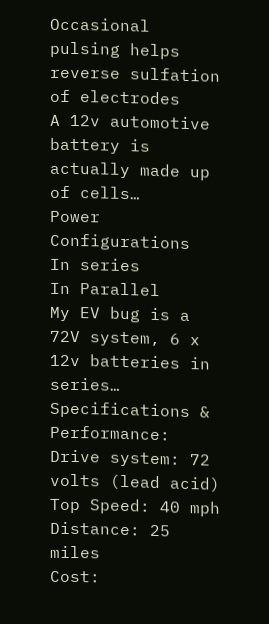Occasional pulsing helps reverse sulfation
of electrodes
A 12v automotive battery is actually made up of cells…
Power Configurations
In series
In Parallel
My EV bug is a 72V system, 6 x 12v batteries in series…
Specifications & Performance:
Drive system: 72 volts (lead acid)
Top Speed: 40 mph
Distance: 25 miles
Cost: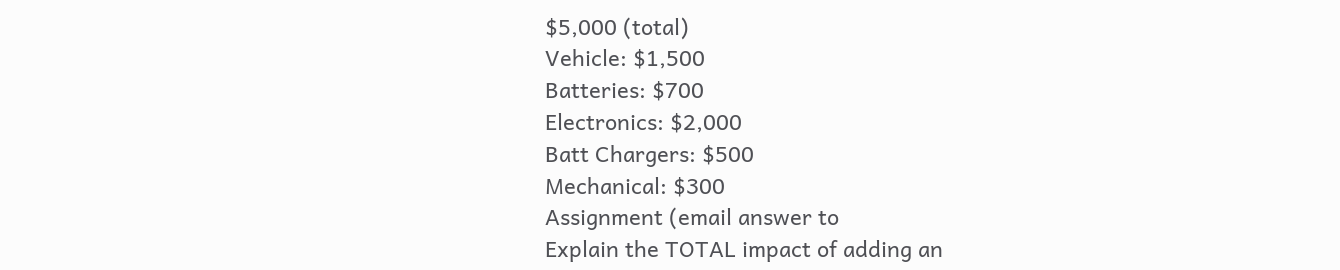$5,000 (total)
Vehicle: $1,500
Batteries: $700
Electronics: $2,000
Batt Chargers: $500
Mechanical: $300
Assignment (email answer to
Explain the TOTAL impact of adding an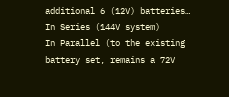additional 6 (12V) batteries…
In Series (144V system)
In Parallel (to the existing battery set, remains a 72V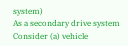system)
As a secondary drive system
Consider (a) vehicle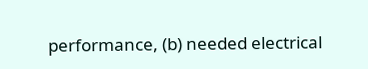performance, (b) needed electrical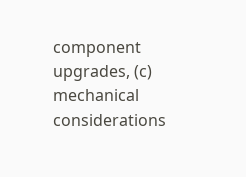component upgrades, (c) mechanical considerations